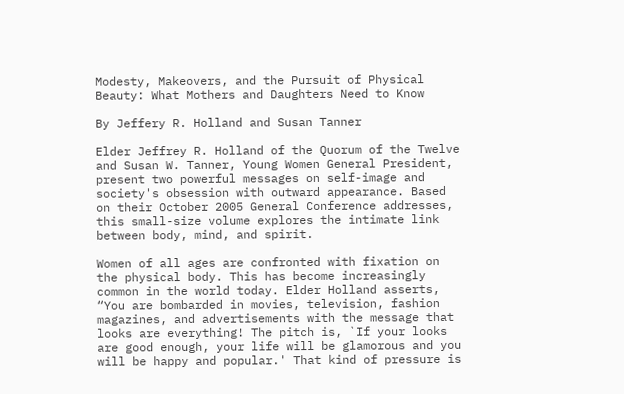Modesty, Makeovers, and the Pursuit of Physical Beauty: What Mothers and Daughters Need to Know

By Jeffery R. Holland and Susan Tanner

Elder Jeffrey R. Holland of the Quorum of the Twelve and Susan W. Tanner, Young Women General President, present two powerful messages on self-image and society's obsession with outward appearance. Based on their October 2005 General Conference addresses, this small-size volume explores the intimate link between body, mind, and spirit.

Women of all ages are confronted with fixation on the physical body. This has become increasingly common in the world today. Elder Holland asserts, “You are bombarded in movies, television, fashion magazines, and advertisements with the message that looks are everything! The pitch is, `If your looks are good enough, your life will be glamorous and you will be happy and popular.' That kind of pressure is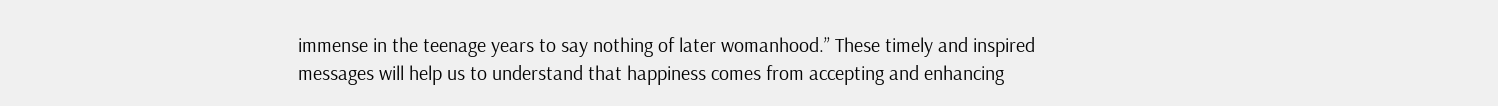immense in the teenage years to say nothing of later womanhood.” These timely and inspired messages will help us to understand that happiness comes from accepting and enhancing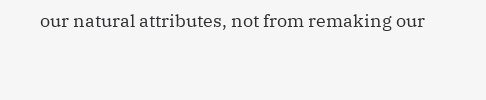our natural attributes, not from remaking our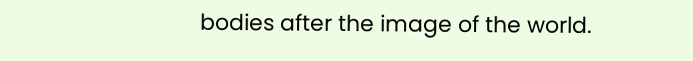bodies after the image of the world.